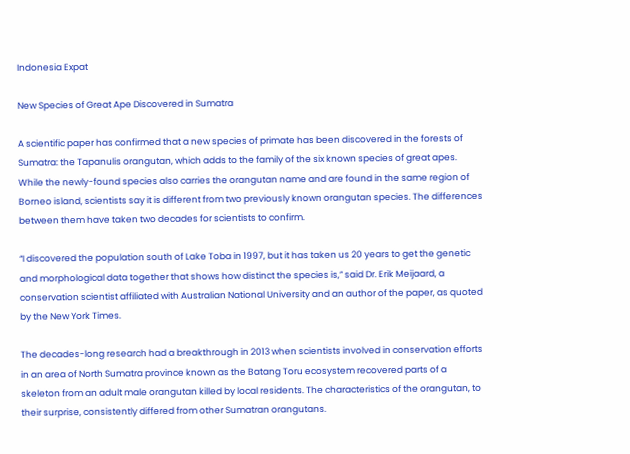Indonesia Expat

New Species of Great Ape Discovered in Sumatra

A scientific paper has confirmed that a new species of primate has been discovered in the forests of Sumatra: the Tapanulis orangutan, which adds to the family of the six known species of great apes. While the newly-found species also carries the orangutan name and are found in the same region of Borneo island, scientists say it is different from two previously known orangutan species. The differences between them have taken two decades for scientists to confirm.

“I discovered the population south of Lake Toba in 1997, but it has taken us 20 years to get the genetic and morphological data together that shows how distinct the species is,” said Dr. Erik Meijaard, a conservation scientist affiliated with Australian National University and an author of the paper, as quoted by the New York Times.

The decades-long research had a breakthrough in 2013 when scientists involved in conservation efforts in an area of North Sumatra province known as the Batang Toru ecosystem recovered parts of a skeleton from an adult male orangutan killed by local residents. The characteristics of the orangutan, to their surprise, consistently differed from other Sumatran orangutans.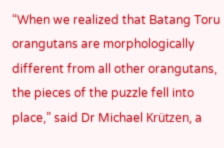“When we realized that Batang Toru orangutans are morphologically different from all other orangutans, the pieces of the puzzle fell into place,” said Dr Michael Krützen, a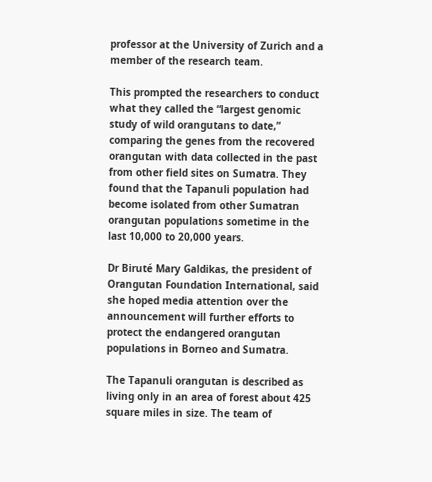professor at the University of Zurich and a member of the research team.

This prompted the researchers to conduct what they called the “largest genomic study of wild orangutans to date,” comparing the genes from the recovered orangutan with data collected in the past from other field sites on Sumatra. They found that the Tapanuli population had become isolated from other Sumatran orangutan populations sometime in the last 10,000 to 20,000 years.

Dr Biruté Mary Galdikas, the president of Orangutan Foundation International, said she hoped media attention over the announcement will further efforts to protect the endangered orangutan populations in Borneo and Sumatra.

The Tapanuli orangutan is described as living only in an area of forest about 425 square miles in size. The team of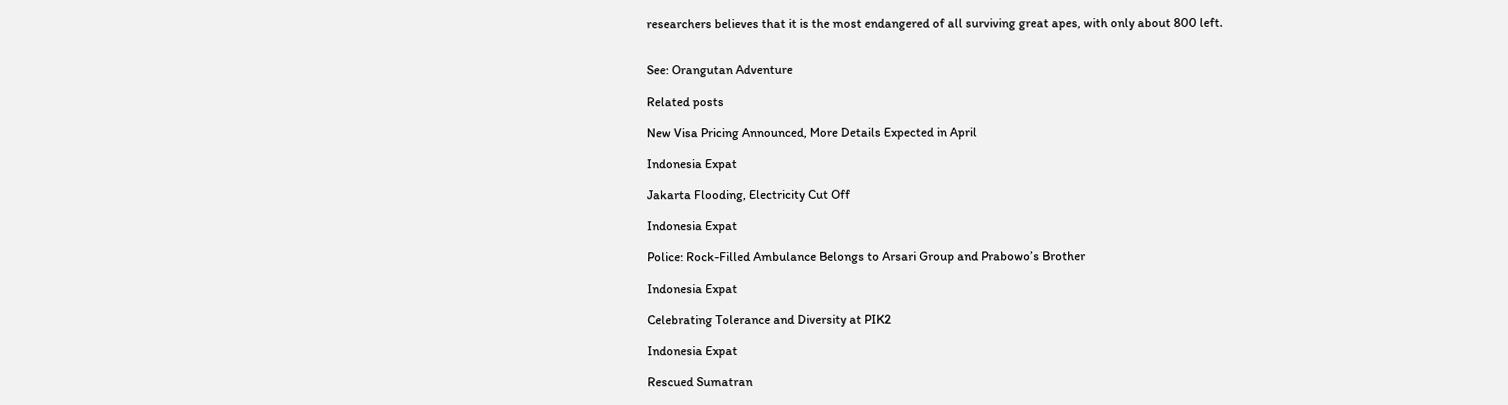researchers believes that it is the most endangered of all surviving great apes, with only about 800 left.


See: Orangutan Adventure

Related posts

New Visa Pricing Announced, More Details Expected in April

Indonesia Expat

Jakarta Flooding, Electricity Cut Off

Indonesia Expat

Police: Rock-Filled Ambulance Belongs to Arsari Group and Prabowo’s Brother

Indonesia Expat

Celebrating Tolerance and Diversity at PIK2

Indonesia Expat

Rescued Sumatran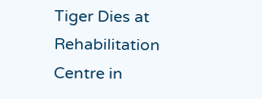Tiger Dies at Rehabilitation Centre in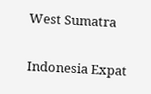West Sumatra

Indonesia Expat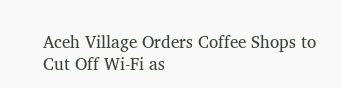Aceh Village Orders Coffee Shops to Cut Off Wi-Fi as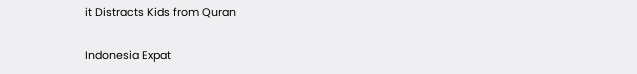it Distracts Kids from Quran

Indonesia Expat